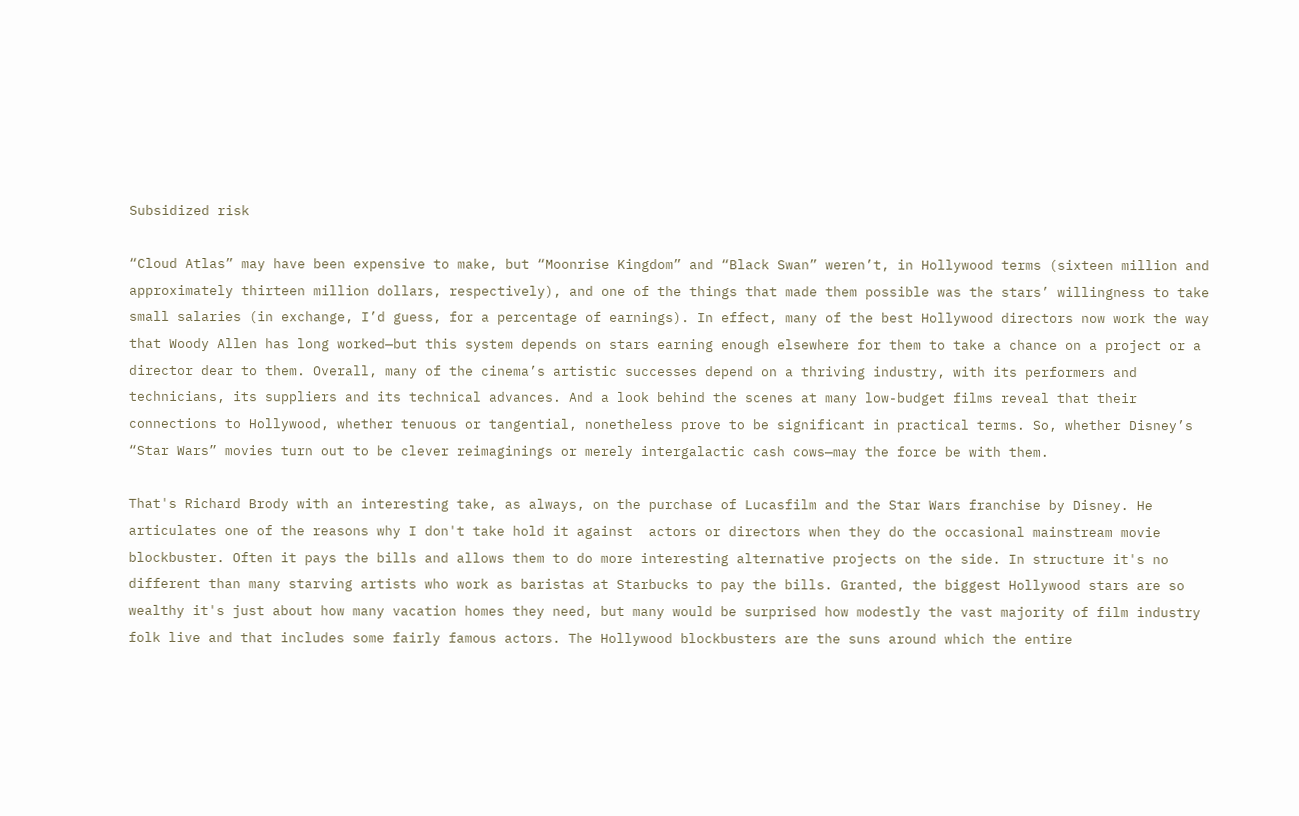Subsidized risk

“Cloud Atlas” may have been expensive to make, but “Moonrise Kingdom” and “Black Swan” weren’t, in Hollywood terms (sixteen million and approximately thirteen million dollars, respectively), and one of the things that made them possible was the stars’ willingness to take small salaries (in exchange, I’d guess, for a percentage of earnings). In effect, many of the best Hollywood directors now work the way that Woody Allen has long worked—but this system depends on stars earning enough elsewhere for them to take a chance on a project or a director dear to them. Overall, many of the cinema’s artistic successes depend on a thriving industry, with its performers and technicians, its suppliers and its technical advances. And a look behind the scenes at many low-budget films reveal that their connections to Hollywood, whether tenuous or tangential, nonetheless prove to be significant in practical terms. So, whether Disney’s “Star Wars” movies turn out to be clever reimaginings or merely intergalactic cash cows—may the force be with them.

That's Richard Brody with an interesting take, as always, on the purchase of Lucasfilm and the Star Wars franchise by Disney. He articulates one of the reasons why I don't take hold it against  actors or directors when they do the occasional mainstream movie blockbuster. Often it pays the bills and allows them to do more interesting alternative projects on the side. In structure it's no different than many starving artists who work as baristas at Starbucks to pay the bills. Granted, the biggest Hollywood stars are so wealthy it's just about how many vacation homes they need, but many would be surprised how modestly the vast majority of film industry folk live and that includes some fairly famous actors. The Hollywood blockbusters are the suns around which the entire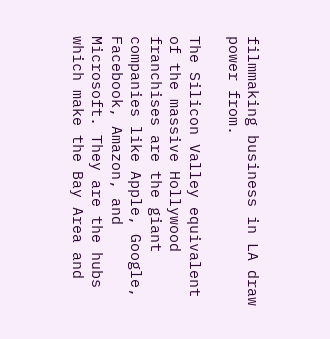filmmaking business in LA draw power from.

The Silicon Valley equivalent of the massive Hollywood franchises are the giant companies like Apple, Google, Facebook, Amazon, and Microsoft. They are the hubs which make the Bay Area and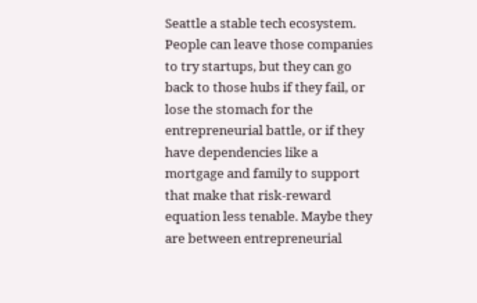Seattle a stable tech ecosystem. People can leave those companies to try startups, but they can go back to those hubs if they fail, or lose the stomach for the entrepreneurial battle, or if they have dependencies like a mortgage and family to support that make that risk-reward equation less tenable. Maybe they are between entrepreneurial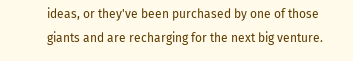ideas, or they've been purchased by one of those giants and are recharging for the next big venture.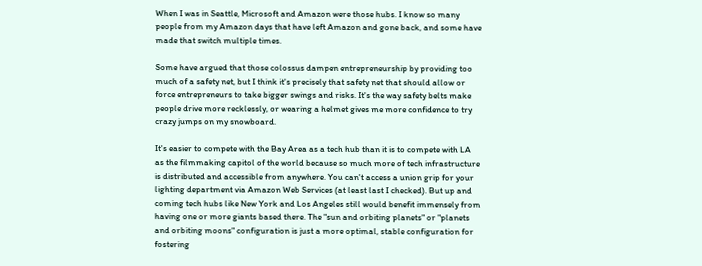When I was in Seattle, Microsoft and Amazon were those hubs. I know so many people from my Amazon days that have left Amazon and gone back, and some have made that switch multiple times.

Some have argued that those colossus dampen entrepreneurship by providing too much of a safety net, but I think it's precisely that safety net that should allow or force entrepreneurs to take bigger swings and risks. It's the way safety belts make people drive more recklessly, or wearing a helmet gives me more confidence to try crazy jumps on my snowboard.

It's easier to compete with the Bay Area as a tech hub than it is to compete with LA as the filmmaking capitol of the world because so much more of tech infrastructure is distributed and accessible from anywhere. You can't access a union grip for your lighting department via Amazon Web Services (at least last I checked). But up and coming tech hubs like New York and Los Angeles still would benefit immensely from having one or more giants based there. The "sun and orbiting planets" or "planets and orbiting moons" configuration is just a more optimal, stable configuration for fostering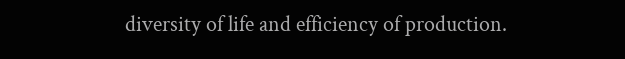diversity of life and efficiency of production.